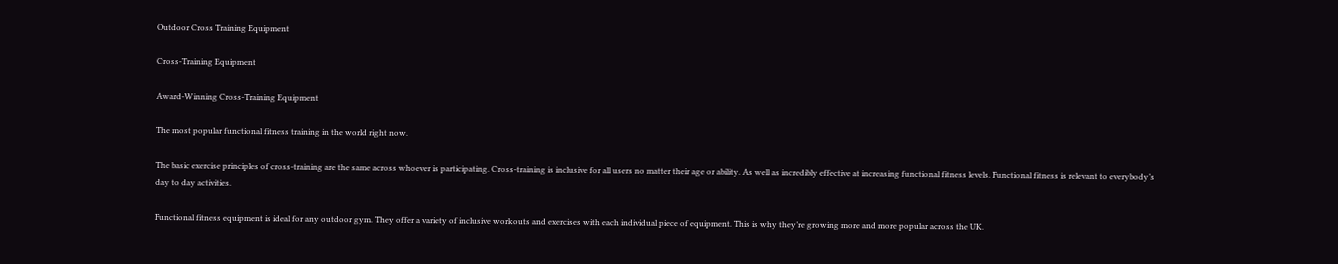Outdoor Cross Training Equipment

Cross-Training Equipment

Award-Winning Cross-Training Equipment

The most popular functional fitness training in the world right now.

The basic exercise principles of cross-training are the same across whoever is participating. Cross-training is inclusive for all users no matter their age or ability. As well as incredibly effective at increasing functional fitness levels. Functional fitness is relevant to everybody’s day to day activities.

Functional fitness equipment is ideal for any outdoor gym. They offer a variety of inclusive workouts and exercises with each individual piece of equipment. This is why they’re growing more and more popular across the UK.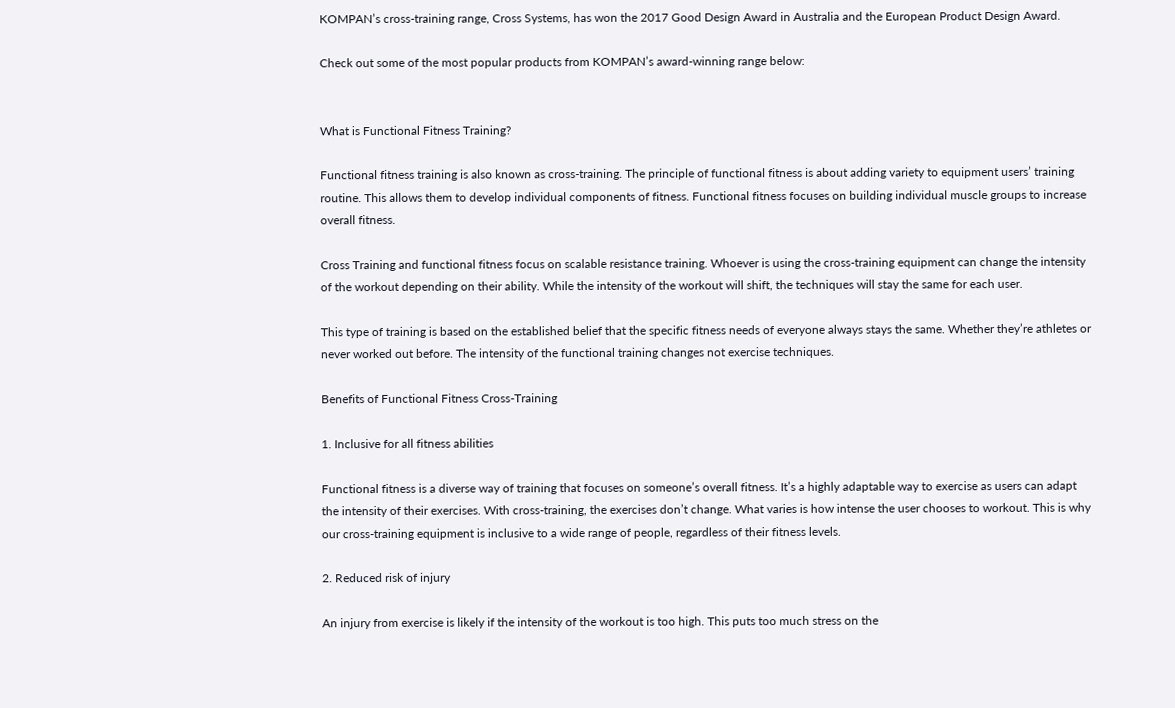KOMPAN’s cross-training range, Cross Systems, has won the 2017 Good Design Award in Australia and the European Product Design Award.

Check out some of the most popular products from KOMPAN’s award-winning range below:


What is Functional Fitness Training?

Functional fitness training is also known as cross-training. The principle of functional fitness is about adding variety to equipment users’ training routine. This allows them to develop individual components of fitness. Functional fitness focuses on building individual muscle groups to increase overall fitness.

Cross Training and functional fitness focus on scalable resistance training. Whoever is using the cross-training equipment can change the intensity of the workout depending on their ability. While the intensity of the workout will shift, the techniques will stay the same for each user.

This type of training is based on the established belief that the specific fitness needs of everyone always stays the same. Whether they’re athletes or never worked out before. The intensity of the functional training changes not exercise techniques.

Benefits of Functional Fitness Cross-Training

1. Inclusive for all fitness abilities

Functional fitness is a diverse way of training that focuses on someone’s overall fitness. It’s a highly adaptable way to exercise as users can adapt the intensity of their exercises. With cross-training, the exercises don’t change. What varies is how intense the user chooses to workout. This is why our cross-training equipment is inclusive to a wide range of people, regardless of their fitness levels.

2. Reduced risk of injury

An injury from exercise is likely if the intensity of the workout is too high. This puts too much stress on the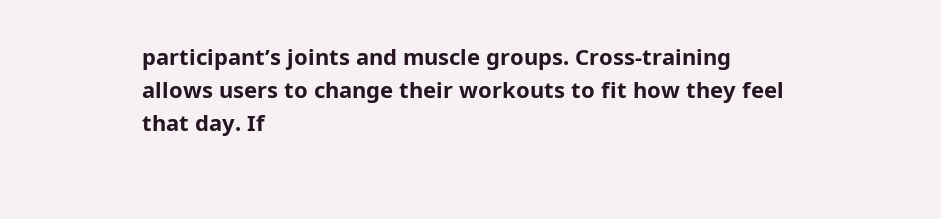participant’s joints and muscle groups. Cross-training allows users to change their workouts to fit how they feel that day. If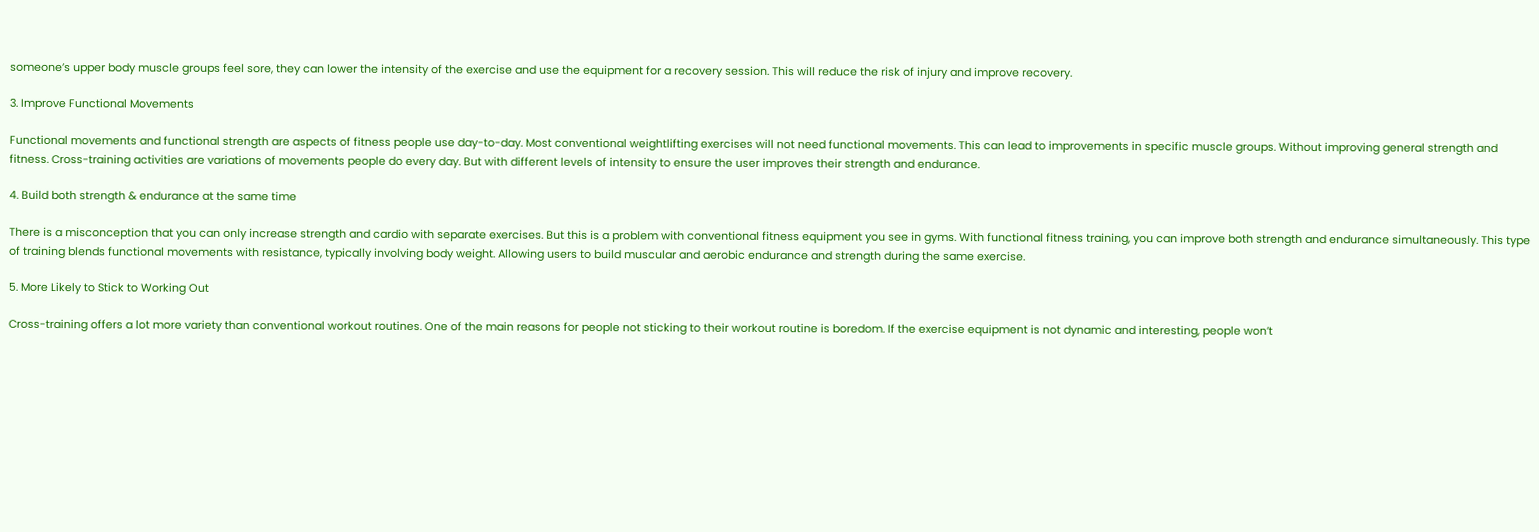someone’s upper body muscle groups feel sore, they can lower the intensity of the exercise and use the equipment for a recovery session. This will reduce the risk of injury and improve recovery.

3. Improve Functional Movements

Functional movements and functional strength are aspects of fitness people use day-to-day. Most conventional weightlifting exercises will not need functional movements. This can lead to improvements in specific muscle groups. Without improving general strength and fitness. Cross-training activities are variations of movements people do every day. But with different levels of intensity to ensure the user improves their strength and endurance.

4. Build both strength & endurance at the same time

There is a misconception that you can only increase strength and cardio with separate exercises. But this is a problem with conventional fitness equipment you see in gyms. With functional fitness training, you can improve both strength and endurance simultaneously. This type of training blends functional movements with resistance, typically involving body weight. Allowing users to build muscular and aerobic endurance and strength during the same exercise.

5. More Likely to Stick to Working Out

Cross-training offers a lot more variety than conventional workout routines. One of the main reasons for people not sticking to their workout routine is boredom. If the exercise equipment is not dynamic and interesting, people won’t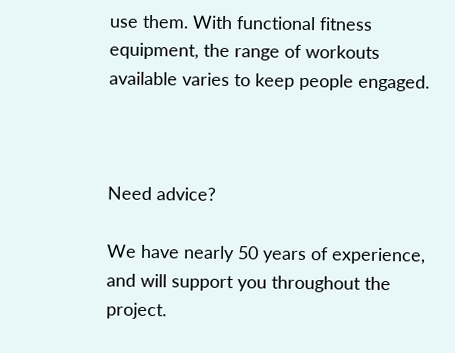use them. With functional fitness equipment, the range of workouts available varies to keep people engaged.



Need advice?

We have nearly 50 years of experience, and will support you throughout the project.